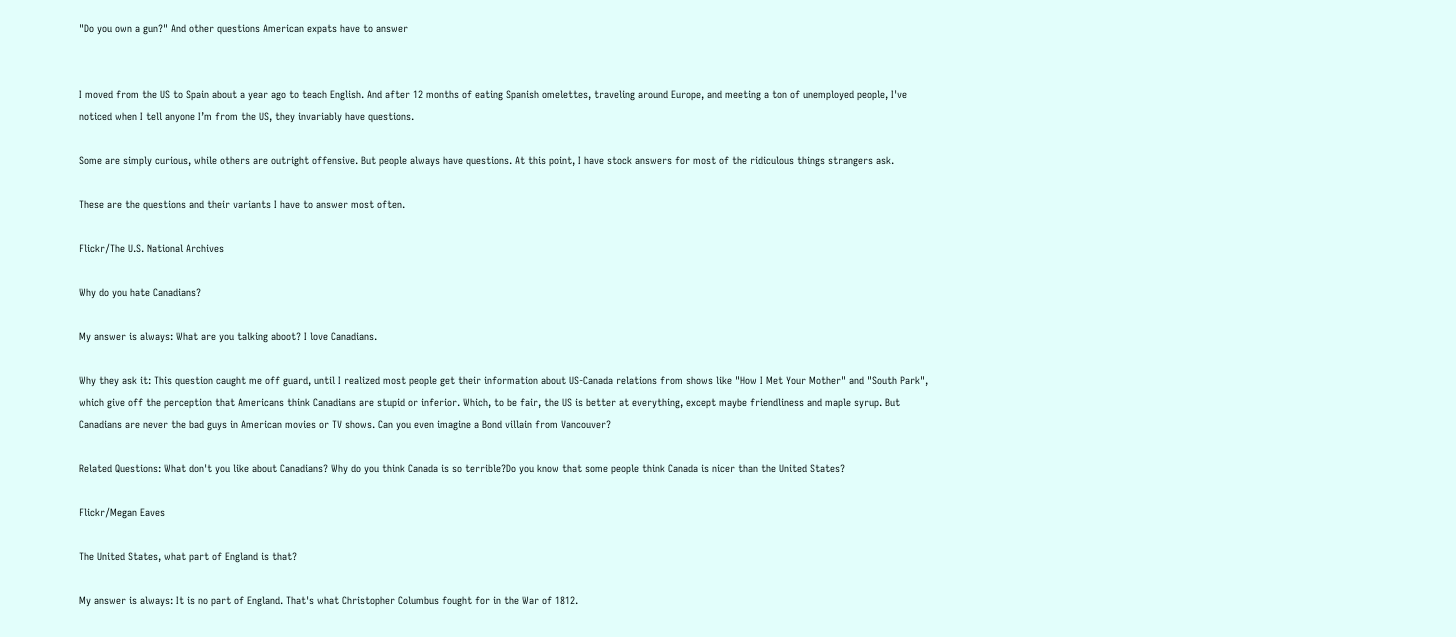"Do you own a gun?" And other questions American expats have to answer


I moved from the US to Spain about a year ago to teach English. And after 12 months of eating Spanish omelettes, traveling around Europe, and meeting a ton of unemployed people, I've noticed when I tell anyone I’m from the US, they invariably have questions.

Some are simply curious, while others are outright offensive. But people always have questions. At this point, I have stock answers for most of the ridiculous things strangers ask.

These are the questions and their variants I have to answer most often.

Flickr/The U.S. National Archives

Why do you hate Canadians?

My answer is always: What are you talking aboot? I love Canadians.

Why they ask it: This question caught me off guard, until I realized most people get their information about US-Canada relations from shows like "How I Met Your Mother" and "South Park", which give off the perception that Americans think Canadians are stupid or inferior. Which, to be fair, the US is better at everything, except maybe friendliness and maple syrup. But Canadians are never the bad guys in American movies or TV shows. Can you even imagine a Bond villain from Vancouver?

Related Questions: What don't you like about Canadians? Why do you think Canada is so terrible?Do you know that some people think Canada is nicer than the United States?

Flickr/Megan Eaves

The United States, what part of England is that?

My answer is always: It is no part of England. That's what Christopher Columbus fought for in the War of 1812.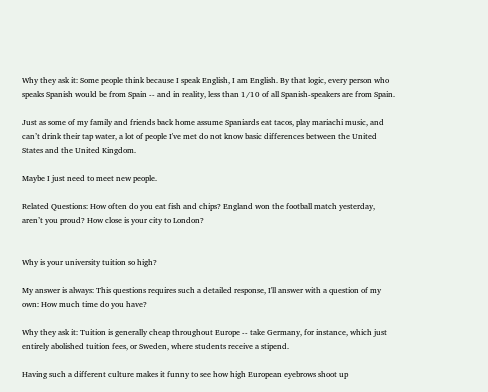Why they ask it: Some people think because I speak English, I am English. By that logic, every person who speaks Spanish would be from Spain -- and in reality, less than 1/10 of all Spanish-speakers are from Spain.

Just as some of my family and friends back home assume Spaniards eat tacos, play mariachi music, and can’t drink their tap water, a lot of people I've met do not know basic differences between the United States and the United Kingdom.

Maybe I just need to meet new people.

Related Questions: How often do you eat fish and chips? England won the football match yesterday, aren’t you proud? How close is your city to London?


Why is your university tuition so high?

My answer is always: This questions requires such a detailed response, I'll answer with a question of my own: How much time do you have?

Why they ask it: Tuition is generally cheap throughout Europe -- take Germany, for instance, which just entirely abolished tuition fees, or Sweden, where students receive a stipend.

Having such a different culture makes it funny to see how high European eyebrows shoot up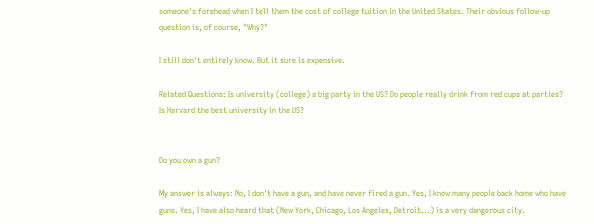someone's forehead when I tell them the cost of college tuition in the United States. Their obvious follow-up question is, of course, "Why?"

I still don't entirely know. But it sure is expensive.

Related Questions: Is university (college) a big party in the US? Do people really drink from red cups at parties? Is Harvard the best university in the US?


Do you own a gun?

My answer is always: No, I don't have a gun, and have never fired a gun. Yes, I know many people back home who have guns. Yes, I have also heard that (New York, Chicago, Los Angeles, Detroit...) is a very dangerous city.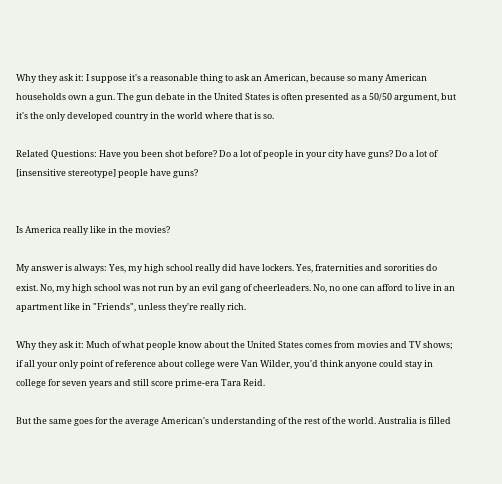Why they ask it: I suppose it's a reasonable thing to ask an American, because so many American households own a gun. The gun debate in the United States is often presented as a 50/50 argument, but it's the only developed country in the world where that is so.

Related Questions: Have you been shot before? Do a lot of people in your city have guns? Do a lot of [insensitive stereotype] people have guns?


Is America really like in the movies?

My answer is always: Yes, my high school really did have lockers. Yes, fraternities and sororities do exist. No, my high school was not run by an evil gang of cheerleaders. No, no one can afford to live in an apartment like in "Friends", unless they're really rich.

Why they ask it: Much of what people know about the United States comes from movies and TV shows; if all your only point of reference about college were Van Wilder, you'd think anyone could stay in college for seven years and still score prime-era Tara Reid.

But the same goes for the average American's understanding of the rest of the world. Australia is filled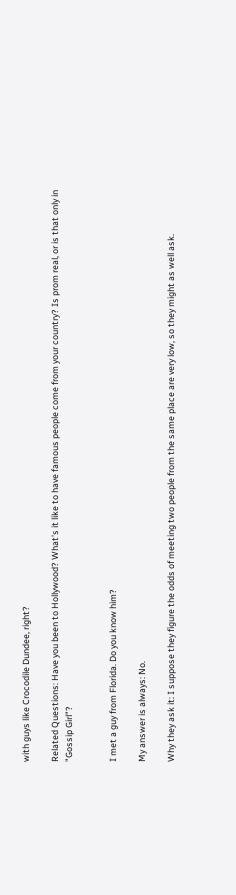with guys like Crocodile Dundee, right?

Related Questions: Have you been to Hollywood? What's it like to have famous people come from your country? Is prom real, or is that only in "Gossip Girl"?


I met a guy from Florida. Do you know him?

My answer is always: No.

Why they ask it: I suppose they figure the odds of meeting two people from the same place are very low, so they might as well ask.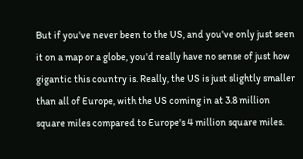But if you've never been to the US, and you've only just seen it on a map or a globe, you'd really have no sense of just how gigantic this country is. Really, the US is just slightly smaller than all of Europe, with the US coming in at 3.8 million square miles compared to Europe's 4 million square miles.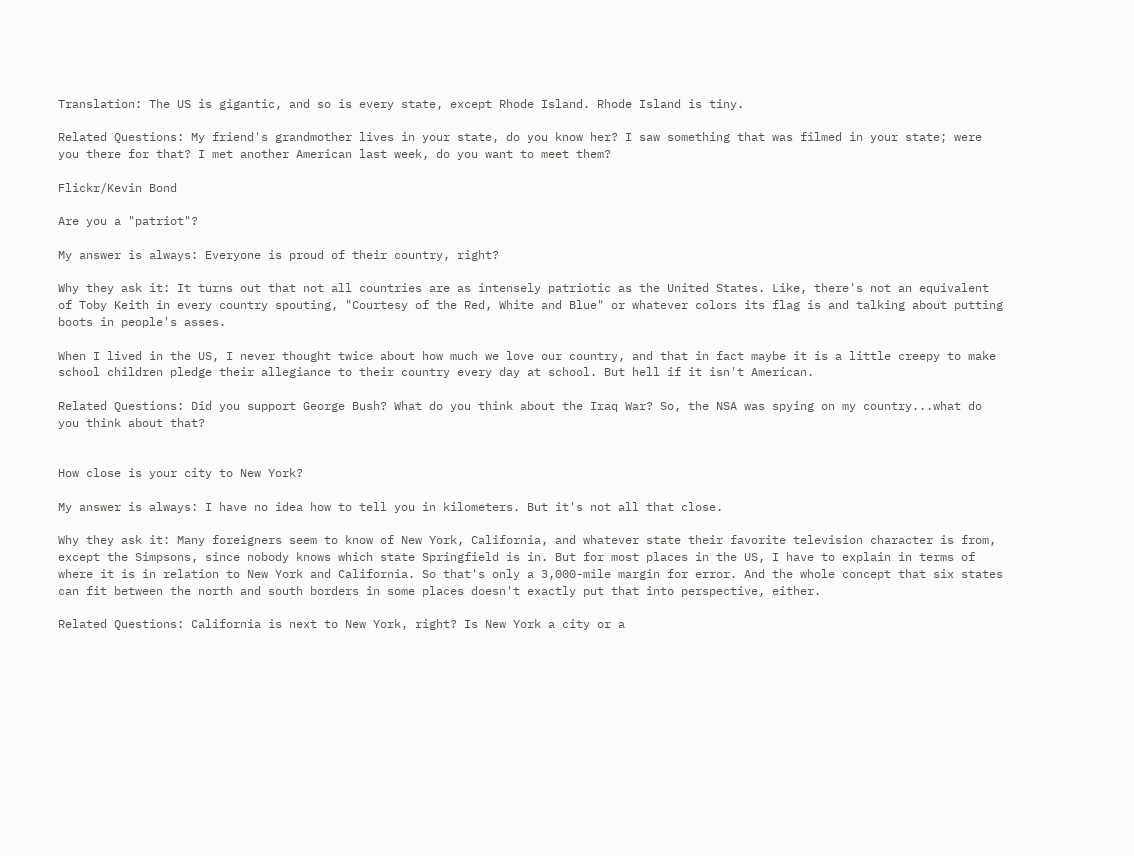Translation: The US is gigantic, and so is every state, except Rhode Island. Rhode Island is tiny.

Related Questions: My friend's grandmother lives in your state, do you know her? I saw something that was filmed in your state; were you there for that? I met another American last week, do you want to meet them?

Flickr/Kevin Bond

Are you a "patriot"?

My answer is always: Everyone is proud of their country, right?

Why they ask it: It turns out that not all countries are as intensely patriotic as the United States. Like, there's not an equivalent of Toby Keith in every country spouting, "Courtesy of the Red, White and Blue" or whatever colors its flag is and talking about putting boots in people's asses.

When I lived in the US, I never thought twice about how much we love our country, and that in fact maybe it is a little creepy to make school children pledge their allegiance to their country every day at school. But hell if it isn't American.

Related Questions: Did you support George Bush? What do you think about the Iraq War? So, the NSA was spying on my country...what do you think about that?


How close is your city to New York?

My answer is always: I have no idea how to tell you in kilometers. But it's not all that close.

Why they ask it: Many foreigners seem to know of New York, California, and whatever state their favorite television character is from, except the Simpsons, since nobody knows which state Springfield is in. But for most places in the US, I have to explain in terms of where it is in relation to New York and California. So that's only a 3,000-mile margin for error. And the whole concept that six states can fit between the north and south borders in some places doesn't exactly put that into perspective, either.

Related Questions: California is next to New York, right? Is New York a city or a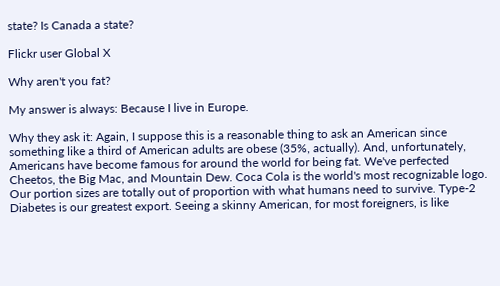state? Is Canada a state?

Flickr user Global X

Why aren't you fat?

My answer is always: Because I live in Europe.

Why they ask it: Again, I suppose this is a reasonable thing to ask an American since something like a third of American adults are obese (35%, actually). And, unfortunately, Americans have become famous for around the world for being fat. We've perfected Cheetos, the Big Mac, and Mountain Dew. Coca Cola is the world's most recognizable logo. Our portion sizes are totally out of proportion with what humans need to survive. Type-2 Diabetes is our greatest export. Seeing a skinny American, for most foreigners, is like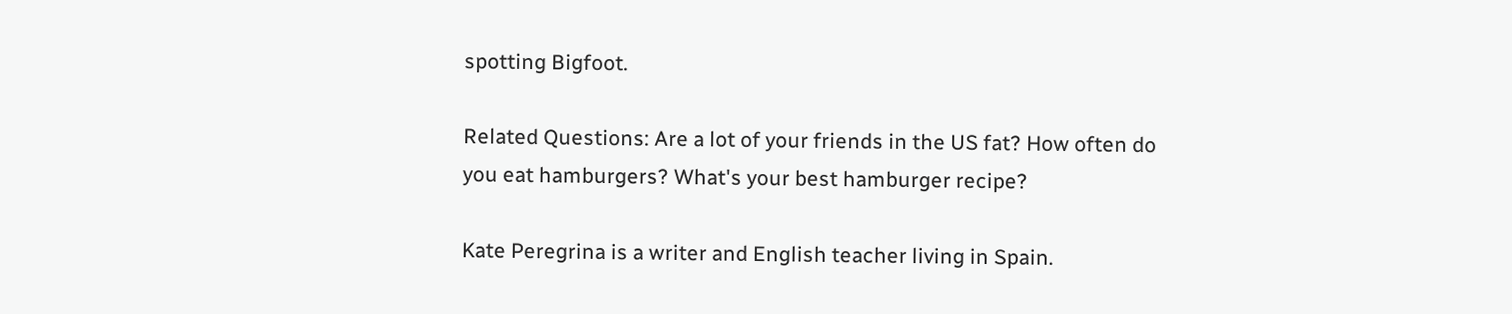spotting Bigfoot.

Related Questions: Are a lot of your friends in the US fat? How often do you eat hamburgers? What's your best hamburger recipe?

Kate Peregrina is a writer and English teacher living in Spain.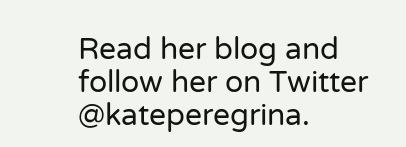Read her blog and follow her on Twitter @kateperegrina.